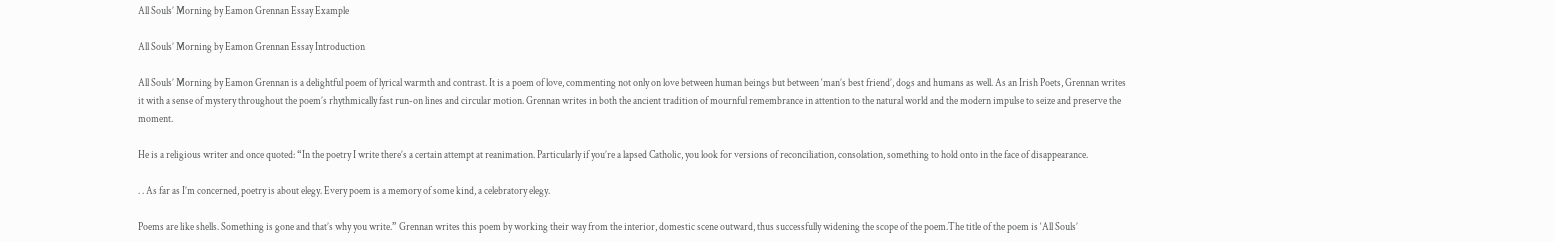All Souls’ Morning by Eamon Grennan Essay Example

All Souls’ Morning by Eamon Grennan Essay Introduction

All Souls’ Morning by Eamon Grennan is a delightful poem of lyrical warmth and contrast. It is a poem of love, commenting not only on love between human beings but between ‘man’s best friend’, dogs and humans as well. As an Irish Poets, Grennan writes it with a sense of mystery throughout the poem’s rhythmically fast run-on lines and circular motion. Grennan writes in both the ancient tradition of mournful remembrance in attention to the natural world and the modern impulse to seize and preserve the moment.

He is a religious writer and once quoted: “In the poetry I write there’s a certain attempt at reanimation. Particularly if you’re a lapsed Catholic, you look for versions of reconciliation, consolation, something to hold onto in the face of disappearance.

. . As far as I’m concerned, poetry is about elegy. Every poem is a memory of some kind, a celebratory elegy.

Poems are like shells. Something is gone and that’s why you write.” Grennan writes this poem by working their way from the interior, domestic scene outward, thus successfully widening the scope of the poem.The title of the poem is ‘All Souls’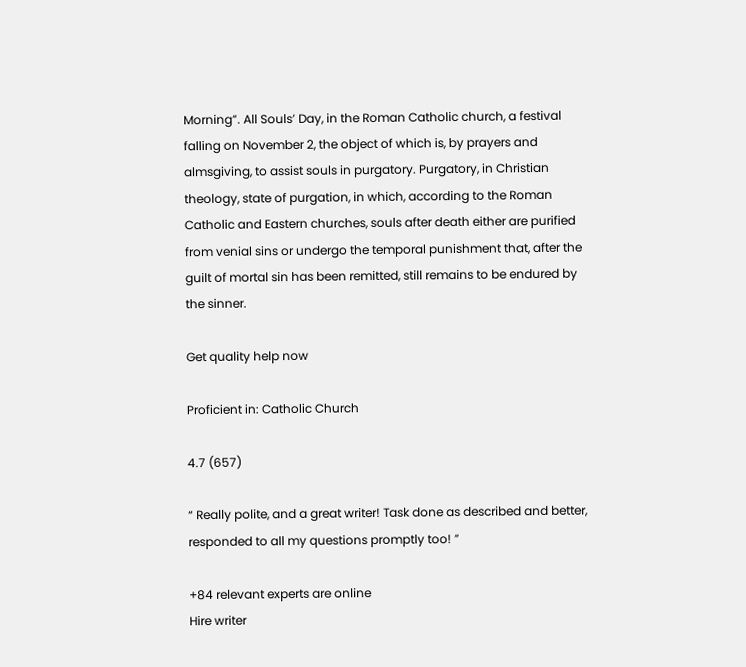Morning”. All Souls’ Day, in the Roman Catholic church, a festival falling on November 2, the object of which is, by prayers and almsgiving, to assist souls in purgatory. Purgatory, in Christian theology, state of purgation, in which, according to the Roman Catholic and Eastern churches, souls after death either are purified from venial sins or undergo the temporal punishment that, after the guilt of mortal sin has been remitted, still remains to be endured by the sinner.

Get quality help now

Proficient in: Catholic Church

4.7 (657)

“ Really polite, and a great writer! Task done as described and better, responded to all my questions promptly too! ”

+84 relevant experts are online
Hire writer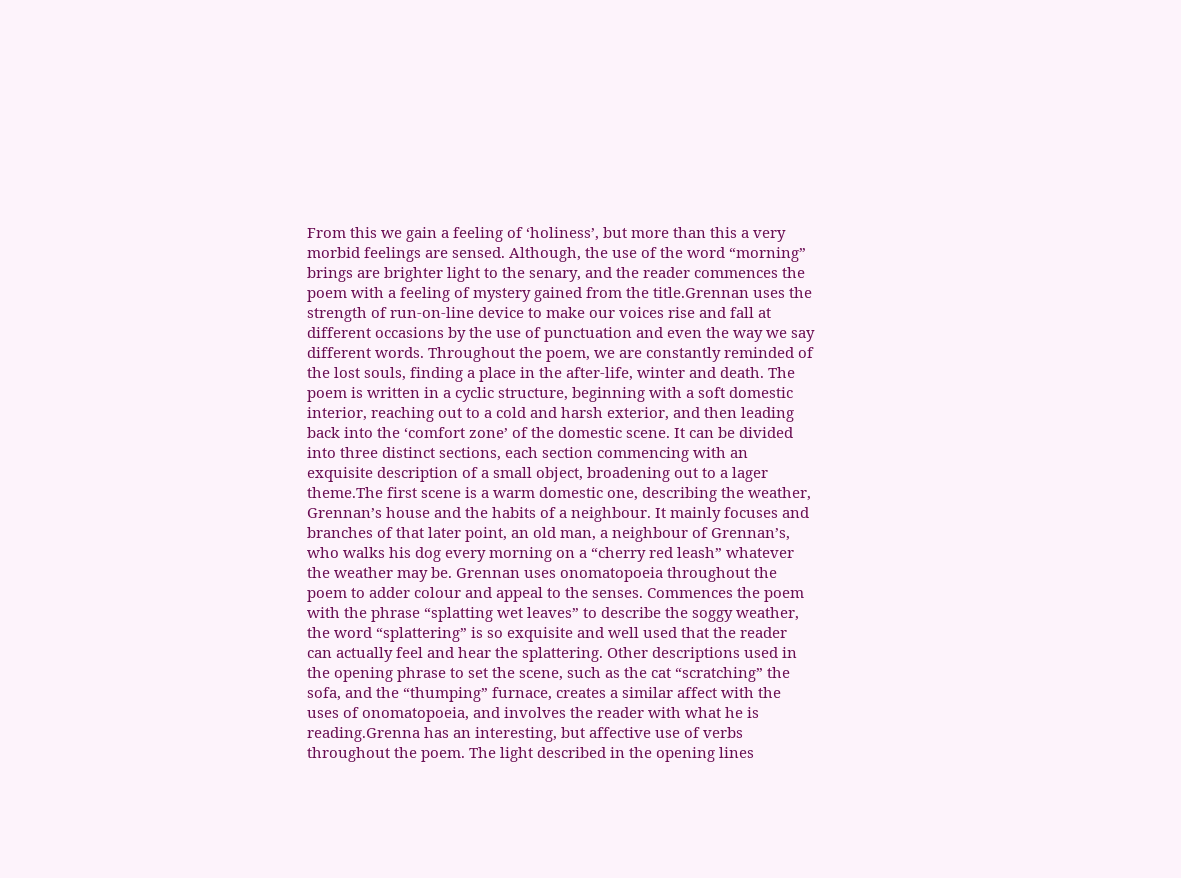From this we gain a feeling of ‘holiness’, but more than this a very morbid feelings are sensed. Although, the use of the word “morning” brings are brighter light to the senary, and the reader commences the poem with a feeling of mystery gained from the title.Grennan uses the strength of run-on-line device to make our voices rise and fall at different occasions by the use of punctuation and even the way we say different words. Throughout the poem, we are constantly reminded of the lost souls, finding a place in the after-life, winter and death. The poem is written in a cyclic structure, beginning with a soft domestic interior, reaching out to a cold and harsh exterior, and then leading back into the ‘comfort zone’ of the domestic scene. It can be divided into three distinct sections, each section commencing with an exquisite description of a small object, broadening out to a lager theme.The first scene is a warm domestic one, describing the weather, Grennan’s house and the habits of a neighbour. It mainly focuses and branches of that later point, an old man, a neighbour of Grennan’s, who walks his dog every morning on a “cherry red leash” whatever the weather may be. Grennan uses onomatopoeia throughout the poem to adder colour and appeal to the senses. Commences the poem with the phrase “splatting wet leaves” to describe the soggy weather, the word “splattering” is so exquisite and well used that the reader can actually feel and hear the splattering. Other descriptions used in the opening phrase to set the scene, such as the cat “scratching” the sofa, and the “thumping” furnace, creates a similar affect with the uses of onomatopoeia, and involves the reader with what he is reading.Grenna has an interesting, but affective use of verbs throughout the poem. The light described in the opening lines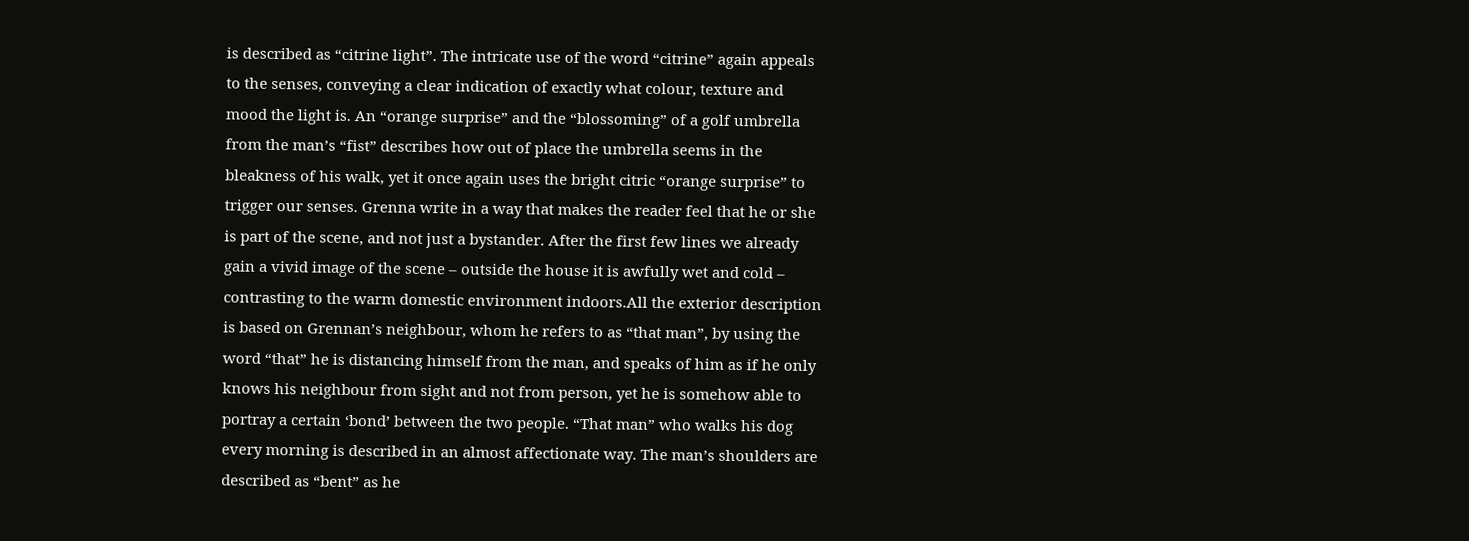is described as “citrine light”. The intricate use of the word “citrine” again appeals to the senses, conveying a clear indication of exactly what colour, texture and mood the light is. An “orange surprise” and the “blossoming” of a golf umbrella from the man’s “fist” describes how out of place the umbrella seems in the bleakness of his walk, yet it once again uses the bright citric “orange surprise” to trigger our senses. Grenna write in a way that makes the reader feel that he or she is part of the scene, and not just a bystander. After the first few lines we already gain a vivid image of the scene – outside the house it is awfully wet and cold – contrasting to the warm domestic environment indoors.All the exterior description is based on Grennan’s neighbour, whom he refers to as “that man”, by using the word “that” he is distancing himself from the man, and speaks of him as if he only knows his neighbour from sight and not from person, yet he is somehow able to portray a certain ‘bond’ between the two people. “That man” who walks his dog every morning is described in an almost affectionate way. The man’s shoulders are described as “bent” as he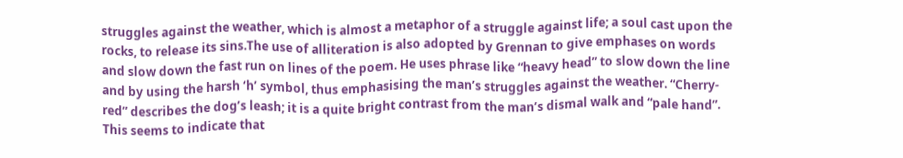struggles against the weather, which is almost a metaphor of a struggle against life; a soul cast upon the rocks, to release its sins.The use of alliteration is also adopted by Grennan to give emphases on words and slow down the fast run on lines of the poem. He uses phrase like “heavy head” to slow down the line and by using the harsh ‘h’ symbol, thus emphasising the man’s struggles against the weather. “Cherry-red” describes the dog’s leash; it is a quite bright contrast from the man’s dismal walk and “pale hand”. This seems to indicate that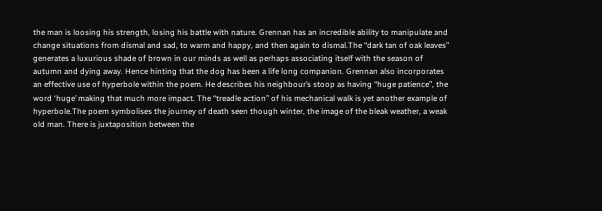the man is loosing his strength, losing his battle with nature. Grennan has an incredible ability to manipulate and change situations from dismal and sad, to warm and happy, and then again to dismal.The “dark tan of oak leaves” generates a luxurious shade of brown in our minds as well as perhaps associating itself with the season of autumn and dying away. Hence hinting that the dog has been a life long companion. Grennan also incorporates an effective use of hyperbole within the poem. He describes his neighbour’s stoop as having “huge patience”, the word ‘huge’ making that much more impact. The “treadle action” of his mechanical walk is yet another example of hyperbole.The poem symbolises the journey of death seen though winter, the image of the bleak weather, a weak old man. There is juxtaposition between the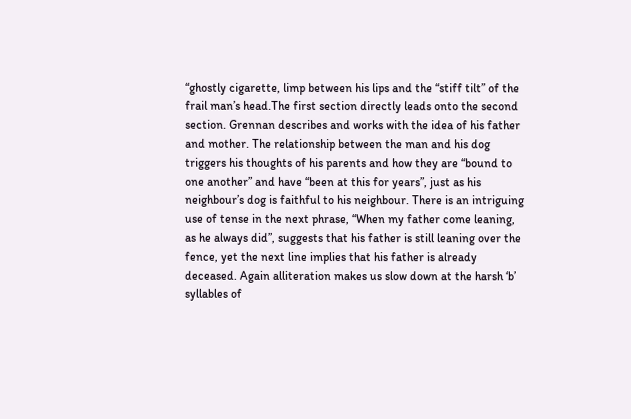“ghostly cigarette, limp between his lips and the “stiff tilt” of the frail man’s head.The first section directly leads onto the second section. Grennan describes and works with the idea of his father and mother. The relationship between the man and his dog triggers his thoughts of his parents and how they are “bound to one another” and have “been at this for years”, just as his neighbour’s dog is faithful to his neighbour. There is an intriguing use of tense in the next phrase, “When my father come leaning, as he always did”, suggests that his father is still leaning over the fence, yet the next line implies that his father is already deceased. Again alliteration makes us slow down at the harsh ‘b’ syllables of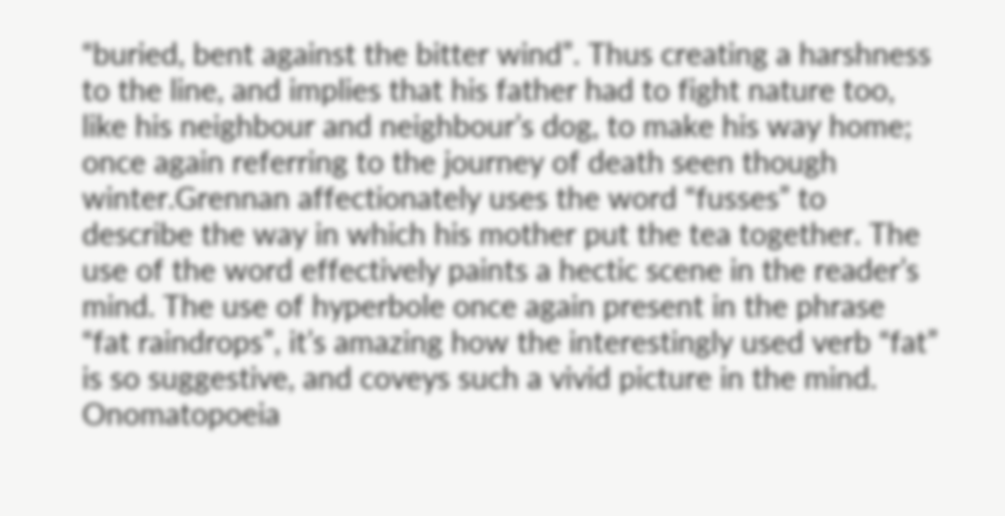“buried, bent against the bitter wind”. Thus creating a harshness to the line, and implies that his father had to fight nature too, like his neighbour and neighbour’s dog, to make his way home; once again referring to the journey of death seen though winter.Grennan affectionately uses the word “fusses” to describe the way in which his mother put the tea together. The use of the word effectively paints a hectic scene in the reader’s mind. The use of hyperbole once again present in the phrase “fat raindrops”, it’s amazing how the interestingly used verb “fat” is so suggestive, and coveys such a vivid picture in the mind. Onomatopoeia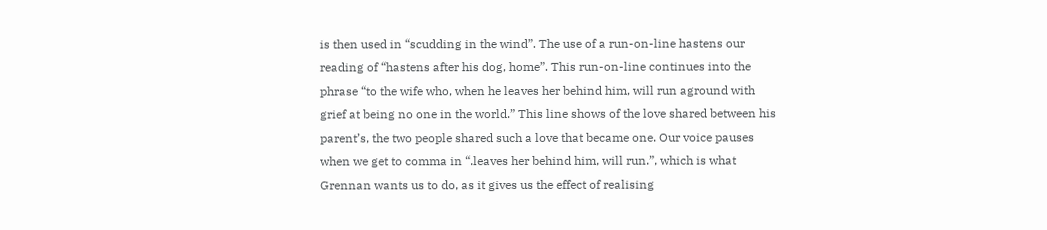is then used in “scudding in the wind”. The use of a run-on-line hastens our reading of “hastens after his dog, home”. This run-on-line continues into the phrase “to the wife who, when he leaves her behind him, will run aground with grief at being no one in the world.” This line shows of the love shared between his parent’s, the two people shared such a love that became one. Our voice pauses when we get to comma in “.leaves her behind him, will run.”, which is what Grennan wants us to do, as it gives us the effect of realising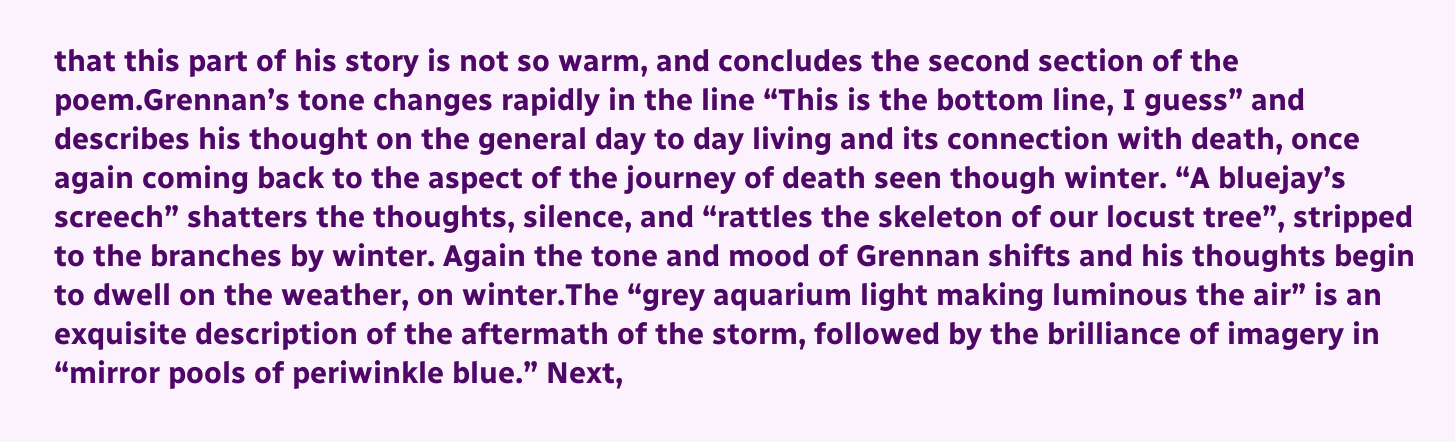that this part of his story is not so warm, and concludes the second section of the poem.Grennan’s tone changes rapidly in the line “This is the bottom line, I guess” and describes his thought on the general day to day living and its connection with death, once again coming back to the aspect of the journey of death seen though winter. “A bluejay’s screech” shatters the thoughts, silence, and “rattles the skeleton of our locust tree”, stripped to the branches by winter. Again the tone and mood of Grennan shifts and his thoughts begin to dwell on the weather, on winter.The “grey aquarium light making luminous the air” is an exquisite description of the aftermath of the storm, followed by the brilliance of imagery in “mirror pools of periwinkle blue.” Next,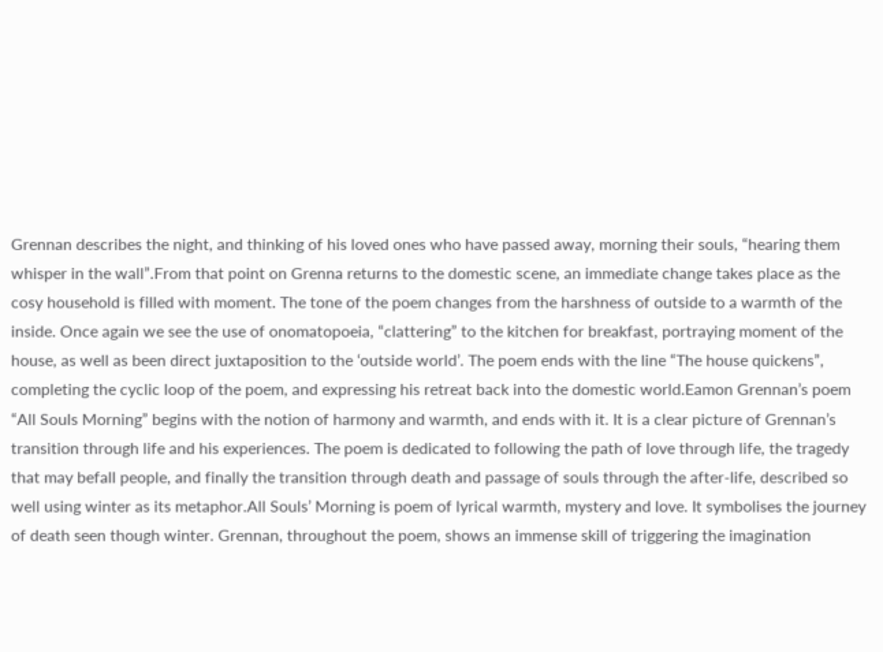Grennan describes the night, and thinking of his loved ones who have passed away, morning their souls, “hearing them whisper in the wall”.From that point on Grenna returns to the domestic scene, an immediate change takes place as the cosy household is filled with moment. The tone of the poem changes from the harshness of outside to a warmth of the inside. Once again we see the use of onomatopoeia, “clattering” to the kitchen for breakfast, portraying moment of the house, as well as been direct juxtaposition to the ‘outside world’. The poem ends with the line “The house quickens”, completing the cyclic loop of the poem, and expressing his retreat back into the domestic world.Eamon Grennan’s poem “All Souls Morning” begins with the notion of harmony and warmth, and ends with it. It is a clear picture of Grennan’s transition through life and his experiences. The poem is dedicated to following the path of love through life, the tragedy that may befall people, and finally the transition through death and passage of souls through the after-life, described so well using winter as its metaphor.All Souls’ Morning is poem of lyrical warmth, mystery and love. It symbolises the journey of death seen though winter. Grennan, throughout the poem, shows an immense skill of triggering the imagination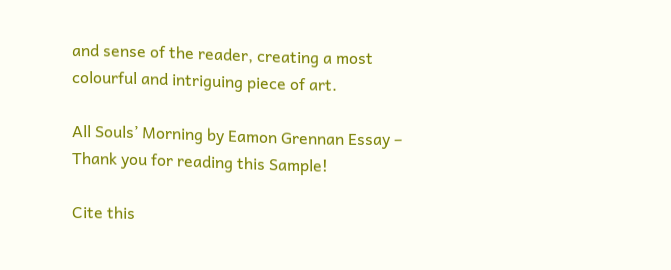and sense of the reader, creating a most colourful and intriguing piece of art.

All Souls’ Morning by Eamon Grennan Essay – Thank you for reading this Sample!

Cite this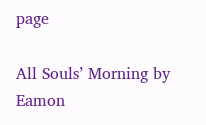page

All Souls’ Morning by Eamon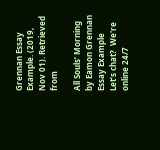Grennan Essay Example. (2019, Nov 01). Retrieved from

All Souls’ Morning by Eamon Grennan Essay Example
Let’s chat?  We're online 24/7